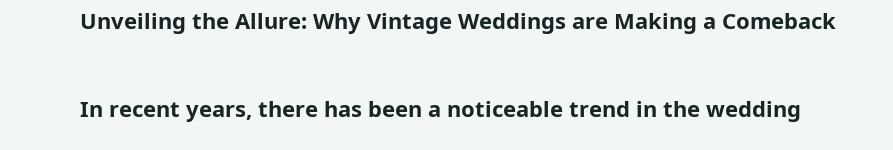Unveiling the Allure: Why Vintage Weddings are Making a Comeback

In recent years, there has been a noticeable trend in the wedding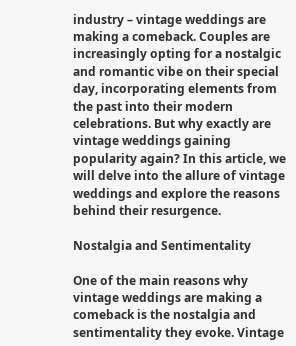industry – vintage weddings are making a comeback. Couples are increasingly opting for a nostalgic and romantic vibe on their special day, incorporating elements from the past into their modern celebrations. But why exactly are vintage weddings gaining popularity again? In this article, we will delve into the allure of vintage weddings and explore the reasons behind their resurgence.

Nostalgia and Sentimentality

One of the main reasons why vintage weddings are making a comeback is the nostalgia and sentimentality they evoke. Vintage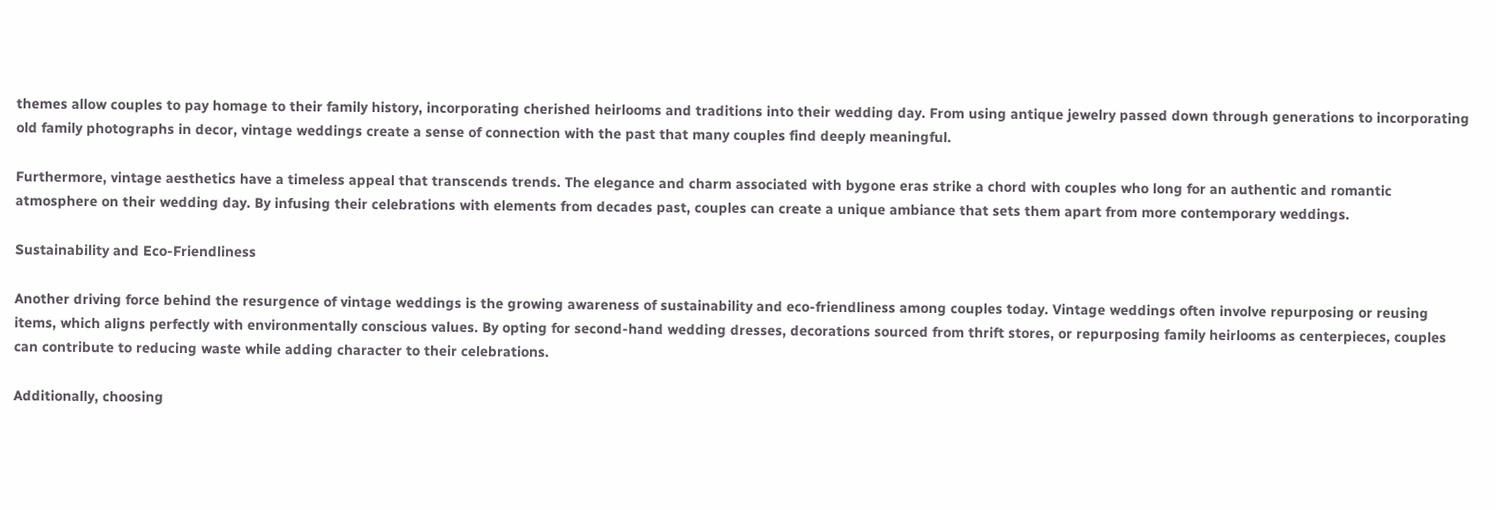themes allow couples to pay homage to their family history, incorporating cherished heirlooms and traditions into their wedding day. From using antique jewelry passed down through generations to incorporating old family photographs in decor, vintage weddings create a sense of connection with the past that many couples find deeply meaningful.

Furthermore, vintage aesthetics have a timeless appeal that transcends trends. The elegance and charm associated with bygone eras strike a chord with couples who long for an authentic and romantic atmosphere on their wedding day. By infusing their celebrations with elements from decades past, couples can create a unique ambiance that sets them apart from more contemporary weddings.

Sustainability and Eco-Friendliness

Another driving force behind the resurgence of vintage weddings is the growing awareness of sustainability and eco-friendliness among couples today. Vintage weddings often involve repurposing or reusing items, which aligns perfectly with environmentally conscious values. By opting for second-hand wedding dresses, decorations sourced from thrift stores, or repurposing family heirlooms as centerpieces, couples can contribute to reducing waste while adding character to their celebrations.

Additionally, choosing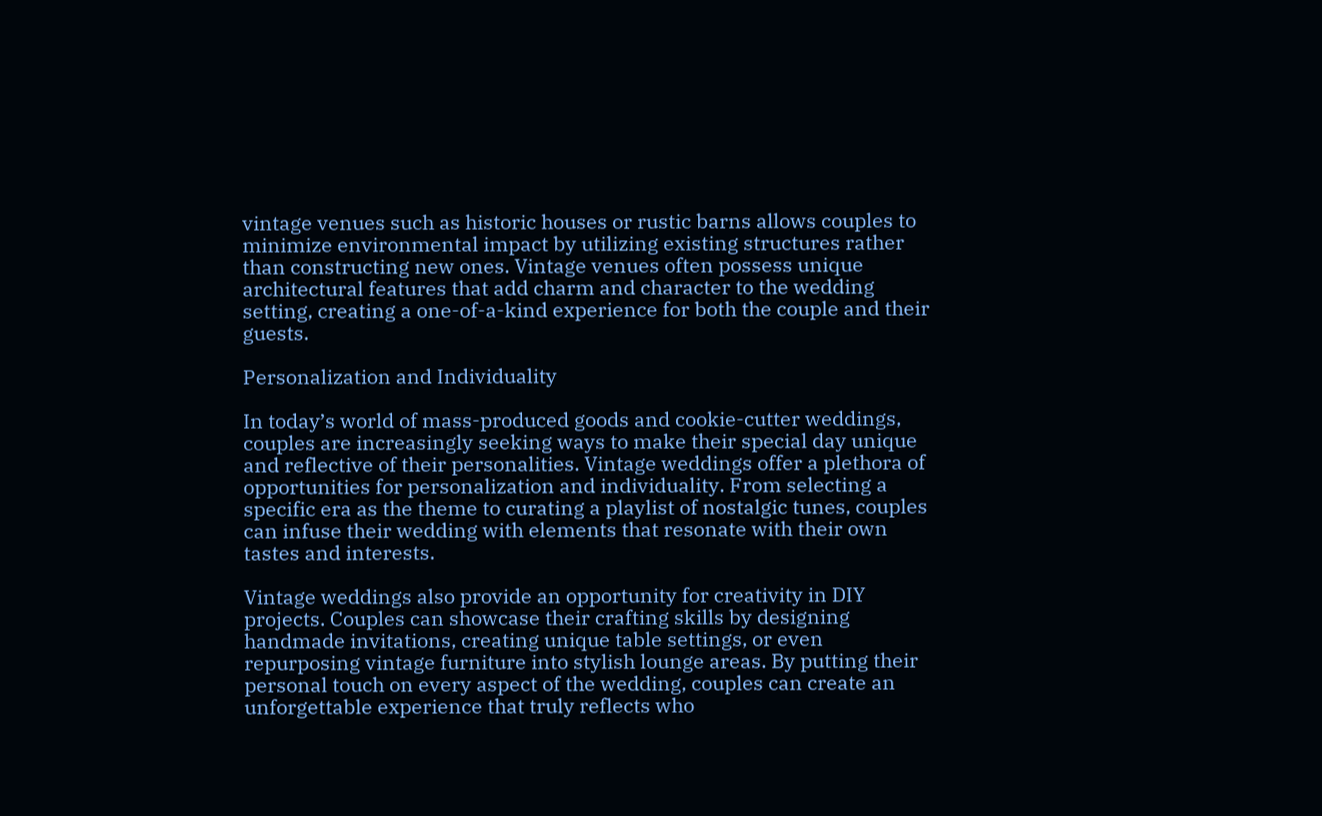vintage venues such as historic houses or rustic barns allows couples to minimize environmental impact by utilizing existing structures rather than constructing new ones. Vintage venues often possess unique architectural features that add charm and character to the wedding setting, creating a one-of-a-kind experience for both the couple and their guests.

Personalization and Individuality

In today’s world of mass-produced goods and cookie-cutter weddings, couples are increasingly seeking ways to make their special day unique and reflective of their personalities. Vintage weddings offer a plethora of opportunities for personalization and individuality. From selecting a specific era as the theme to curating a playlist of nostalgic tunes, couples can infuse their wedding with elements that resonate with their own tastes and interests.

Vintage weddings also provide an opportunity for creativity in DIY projects. Couples can showcase their crafting skills by designing handmade invitations, creating unique table settings, or even repurposing vintage furniture into stylish lounge areas. By putting their personal touch on every aspect of the wedding, couples can create an unforgettable experience that truly reflects who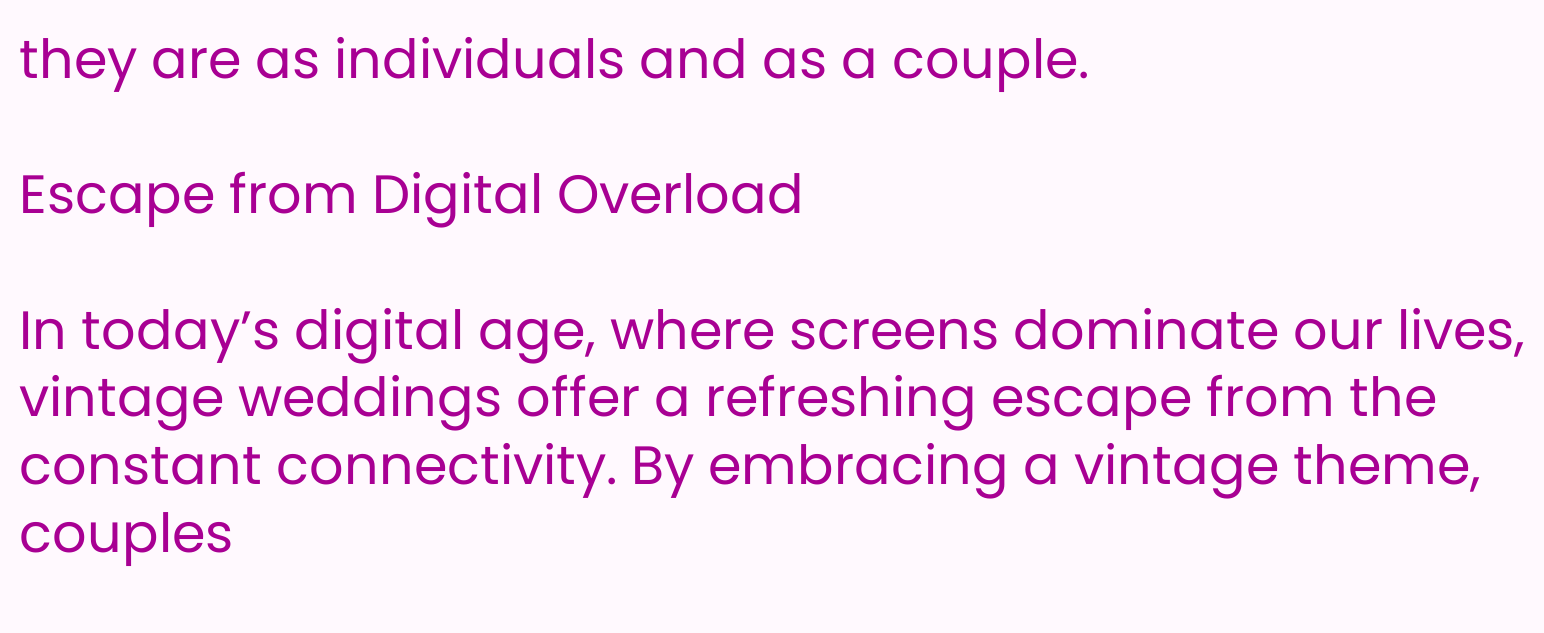they are as individuals and as a couple.

Escape from Digital Overload

In today’s digital age, where screens dominate our lives, vintage weddings offer a refreshing escape from the constant connectivity. By embracing a vintage theme, couples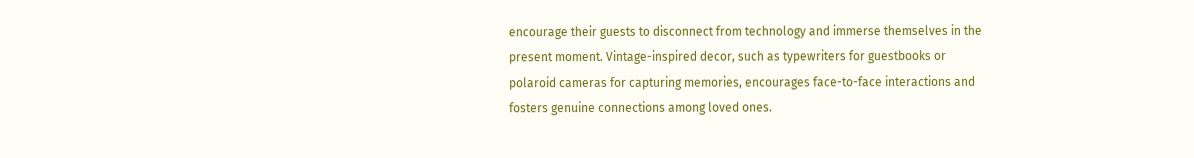encourage their guests to disconnect from technology and immerse themselves in the present moment. Vintage-inspired decor, such as typewriters for guestbooks or polaroid cameras for capturing memories, encourages face-to-face interactions and fosters genuine connections among loved ones.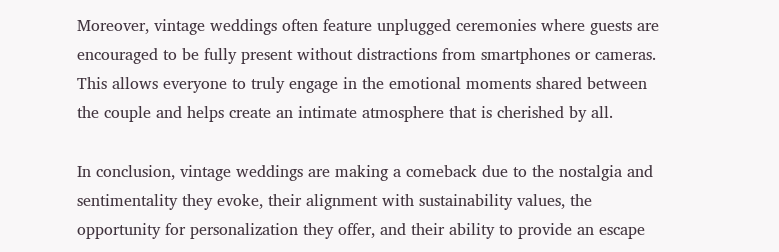Moreover, vintage weddings often feature unplugged ceremonies where guests are encouraged to be fully present without distractions from smartphones or cameras. This allows everyone to truly engage in the emotional moments shared between the couple and helps create an intimate atmosphere that is cherished by all.

In conclusion, vintage weddings are making a comeback due to the nostalgia and sentimentality they evoke, their alignment with sustainability values, the opportunity for personalization they offer, and their ability to provide an escape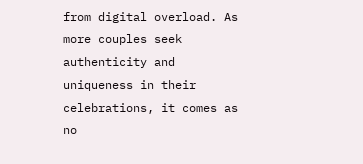from digital overload. As more couples seek authenticity and uniqueness in their celebrations, it comes as no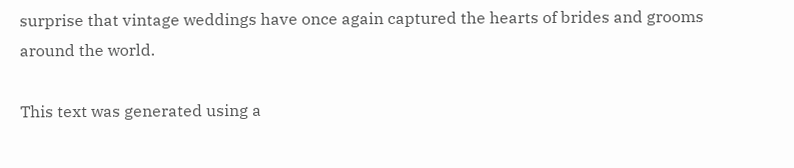surprise that vintage weddings have once again captured the hearts of brides and grooms around the world.

This text was generated using a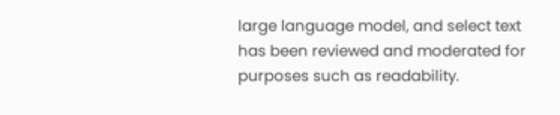large language model, and select text has been reviewed and moderated for purposes such as readability.